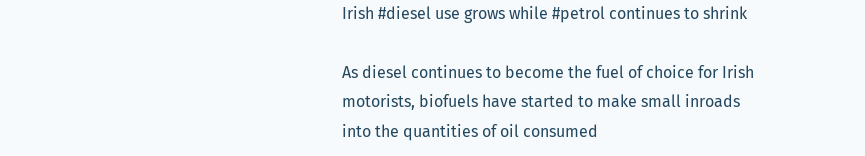Irish #diesel use grows while #petrol continues to shrink

As diesel continues to become the fuel of choice for Irish motorists, biofuels have started to make small inroads into the quantities of oil consumed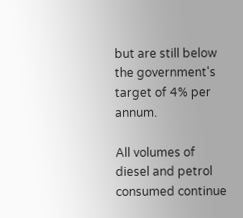but are still below the government's target of 4% per annum.

All volumes of diesel and petrol consumed continue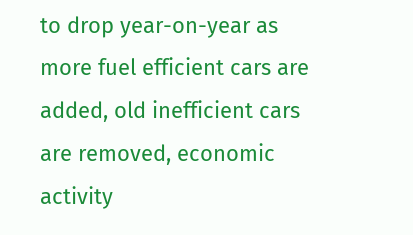to drop year-on-year as more fuel efficient cars are added, old inefficient cars are removed, economic activity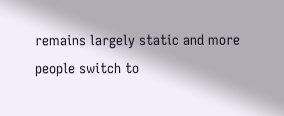remains largely static and more people switch to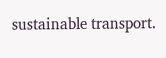sustainable transport.